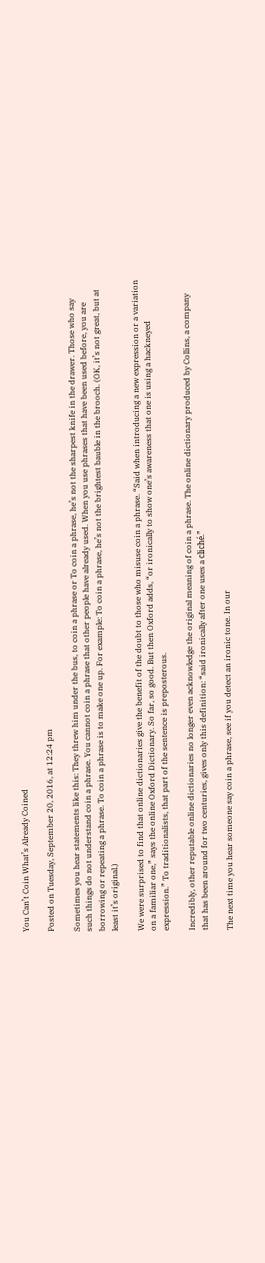You Can’t Coin What’s Already Coined

Posted on Tuesday, September 20, 2016, at 12:24 pm

Sometimes you hear statements like this: They threw him under the bus, to coin a phrase or To coin a phrase, he’s not the sharpest knife in the drawer. Those who say such things do not understand coin a phrase. You cannot coin a phrase that other people have already used. When you use phrases that have been used before, you are borrowing or repeating a phrase. To coin a phrase is to make one up. For example: To coin a phrase, he’s not the brightest bauble in the brooch. (OK, it’s not great, but at least it’s original.)

We were surprised to find that online dictionaries give the benefit of the doubt to those who misuse coin a phrase. “Said when introducing a new expression or a variation on a familiar one,” says the online Oxford Dictionary. So far, so good. But then Oxford adds, “or ironically to show one’s awareness that one is using a hackneyed expression.” To traditionalists, that part of the sentence is preposterous.

Incredibly, other reputable online dictionaries no longer even acknowledge the original meaning of coin a phrase. The online dictionary produced by Collins, a company that has been around for two centuries, gives only this definition: “said ironically after one uses a cliché.”

The next time you hear someone say coin a phrase, see if you detect an ironic tone. In our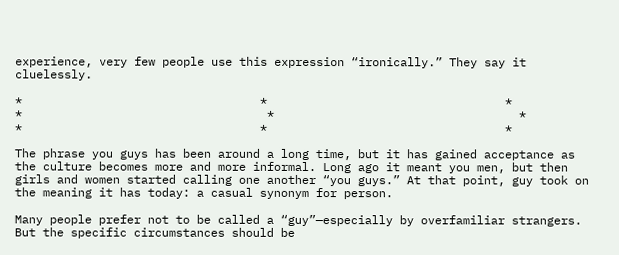experience, very few people use this expression “ironically.” They say it cluelessly.

*                                  *                                  *                                  *                                   *                                   *                                  *                                  *                                  *

The phrase you guys has been around a long time, but it has gained acceptance as the culture becomes more and more informal. Long ago it meant you men, but then girls and women started calling one another “you guys.” At that point, guy took on the meaning it has today: a casual synonym for person.

Many people prefer not to be called a “guy”—especially by overfamiliar strangers. But the specific circumstances should be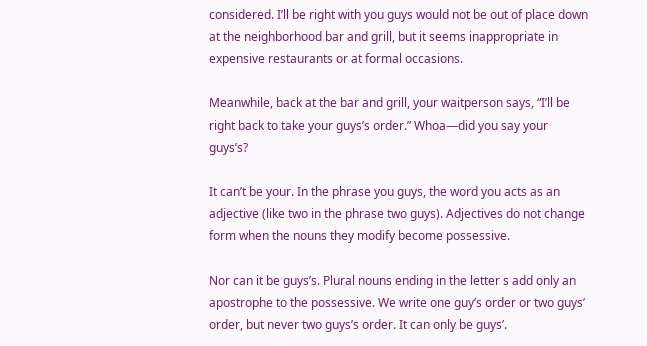considered. I’ll be right with you guys would not be out of place down at the neighborhood bar and grill, but it seems inappropriate in expensive restaurants or at formal occasions.

Meanwhile, back at the bar and grill, your waitperson says, “I’ll be right back to take your guys’s order.” Whoa—did you say your guys’s?

It can’t be your. In the phrase you guys, the word you acts as an adjective (like two in the phrase two guys). Adjectives do not change form when the nouns they modify become possessive.

Nor can it be guys’s. Plural nouns ending in the letter s add only an apostrophe to the possessive. We write one guy’s order or two guys’ order, but never two guys’s order. It can only be guys’.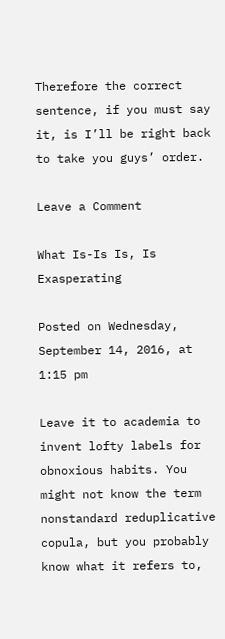Therefore the correct sentence, if you must say it, is I’ll be right back to take you guys’ order.

Leave a Comment

What Is-Is Is, Is Exasperating

Posted on Wednesday, September 14, 2016, at 1:15 pm

Leave it to academia to invent lofty labels for obnoxious habits. You might not know the term nonstandard reduplicative copula, but you probably know what it refers to,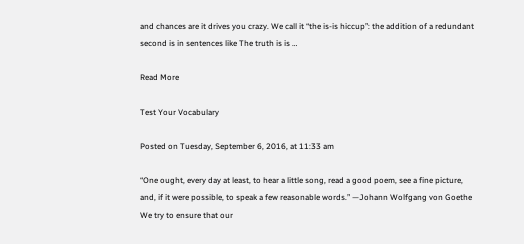and chances are it drives you crazy. We call it “the is-is hiccup”: the addition of a redundant second is in sentences like The truth is is …

Read More

Test Your Vocabulary

Posted on Tuesday, September 6, 2016, at 11:33 am

“One ought, every day at least, to hear a little song, read a good poem, see a fine picture, and, if it were possible, to speak a few reasonable words.” —Johann Wolfgang von Goethe We try to ensure that our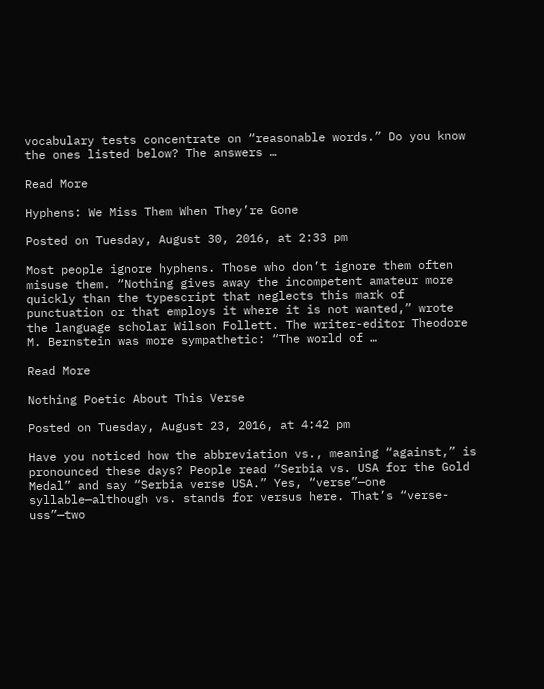vocabulary tests concentrate on “reasonable words.” Do you know the ones listed below? The answers …

Read More

Hyphens: We Miss Them When They’re Gone

Posted on Tuesday, August 30, 2016, at 2:33 pm

Most people ignore hyphens. Those who don’t ignore them often misuse them. “Nothing gives away the incompetent amateur more quickly than the typescript that neglects this mark of punctuation or that employs it where it is not wanted,” wrote the language scholar Wilson Follett. The writer-editor Theodore M. Bernstein was more sympathetic: “The world of …

Read More

Nothing Poetic About This Verse

Posted on Tuesday, August 23, 2016, at 4:42 pm

Have you noticed how the abbreviation vs., meaning “against,” is pronounced these days? People read “Serbia vs. USA for the Gold Medal” and say “Serbia verse USA.” Yes, “verse”—one syllable—although vs. stands for versus here. That’s “verse-uss”—two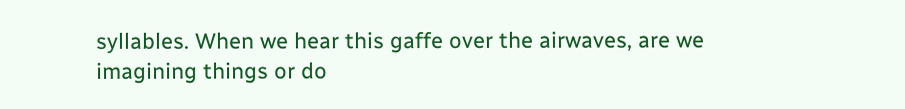syllables. When we hear this gaffe over the airwaves, are we imagining things or do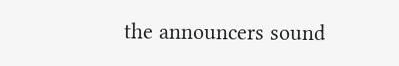the announcers sound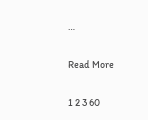…

Read More

1 2 3 60